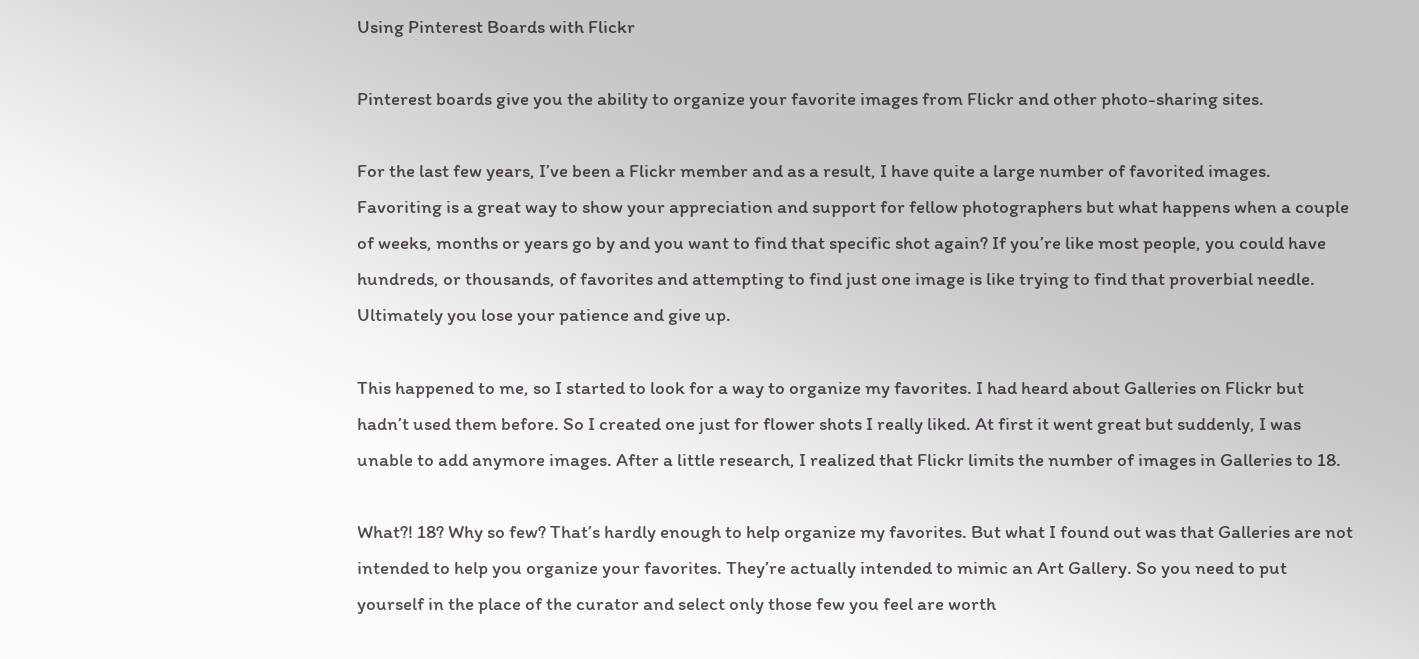Using Pinterest Boards with Flickr

Pinterest boards give you the ability to organize your favorite images from Flickr and other photo-sharing sites.

For the last few years, I’ve been a Flickr member and as a result, I have quite a large number of favorited images. Favoriting is a great way to show your appreciation and support for fellow photographers but what happens when a couple of weeks, months or years go by and you want to find that specific shot again? If you’re like most people, you could have hundreds, or thousands, of favorites and attempting to find just one image is like trying to find that proverbial needle. Ultimately you lose your patience and give up.

This happened to me, so I started to look for a way to organize my favorites. I had heard about Galleries on Flickr but hadn’t used them before. So I created one just for flower shots I really liked. At first it went great but suddenly, I was unable to add anymore images. After a little research, I realized that Flickr limits the number of images in Galleries to 18.

What?! 18? Why so few? That’s hardly enough to help organize my favorites. But what I found out was that Galleries are not intended to help you organize your favorites. They’re actually intended to mimic an Art Gallery. So you need to put yourself in the place of the curator and select only those few you feel are worth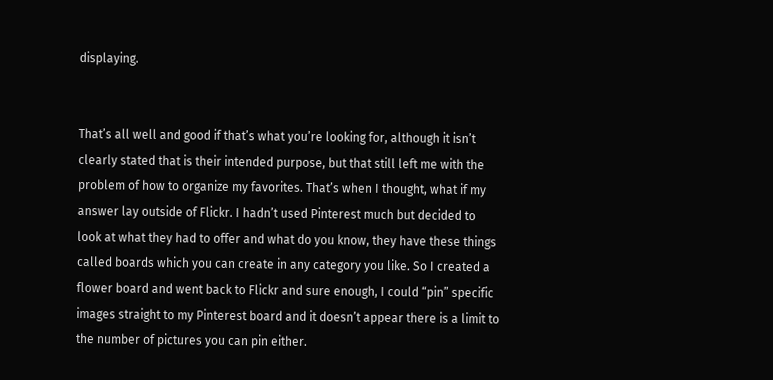displaying.


That’s all well and good if that’s what you’re looking for, although it isn’t clearly stated that is their intended purpose, but that still left me with the problem of how to organize my favorites. That’s when I thought, what if my answer lay outside of Flickr. I hadn’t used Pinterest much but decided to look at what they had to offer and what do you know, they have these things called boards which you can create in any category you like. So I created a flower board and went back to Flickr and sure enough, I could “pin” specific images straight to my Pinterest board and it doesn’t appear there is a limit to the number of pictures you can pin either.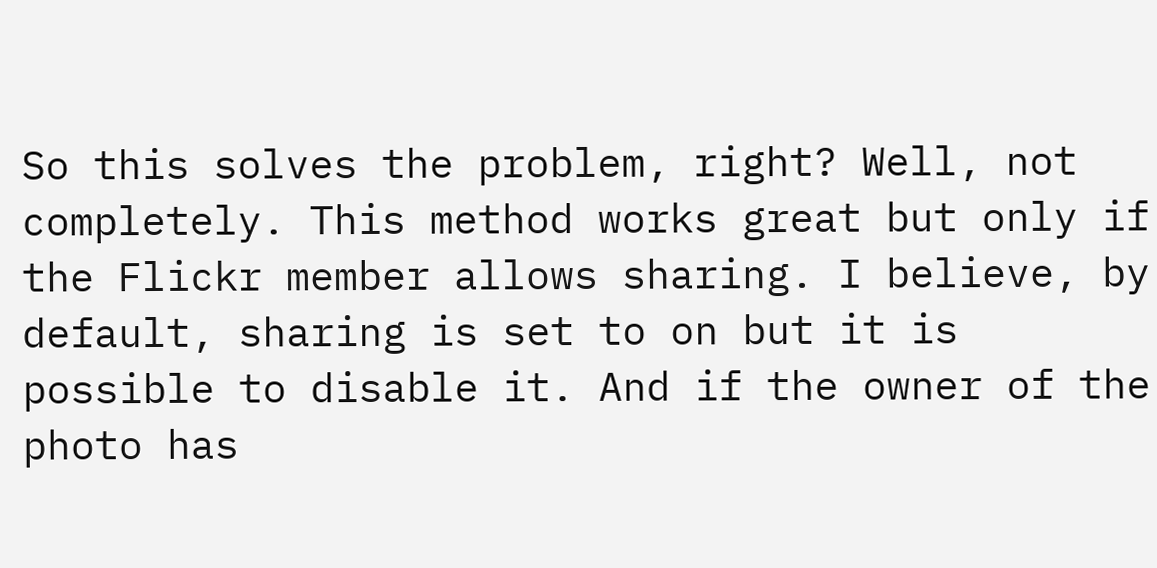So this solves the problem, right? Well, not completely. This method works great but only if the Flickr member allows sharing. I believe, by default, sharing is set to on but it is possible to disable it. And if the owner of the photo has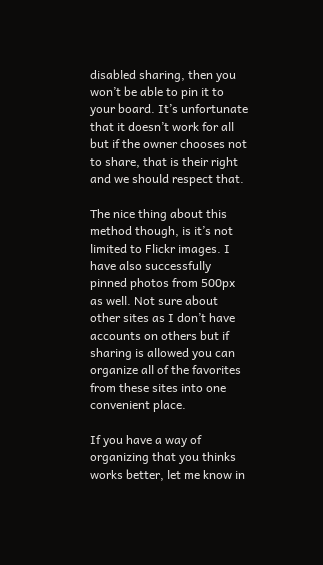disabled sharing, then you won’t be able to pin it to your board. It’s unfortunate that it doesn’t work for all but if the owner chooses not to share, that is their right and we should respect that.

The nice thing about this method though, is it’s not limited to Flickr images. I have also successfully pinned photos from 500px as well. Not sure about other sites as I don’t have accounts on others but if sharing is allowed you can organize all of the favorites from these sites into one convenient place.

If you have a way of organizing that you thinks works better, let me know in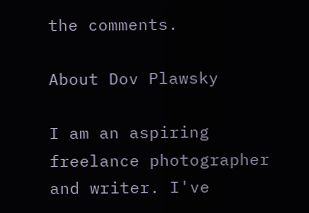the comments.

About Dov Plawsky

I am an aspiring freelance photographer and writer. I've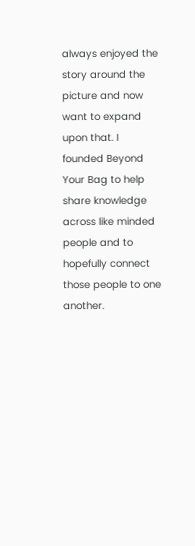always enjoyed the story around the picture and now want to expand upon that. I founded Beyond Your Bag to help share knowledge across like minded people and to hopefully connect those people to one another.